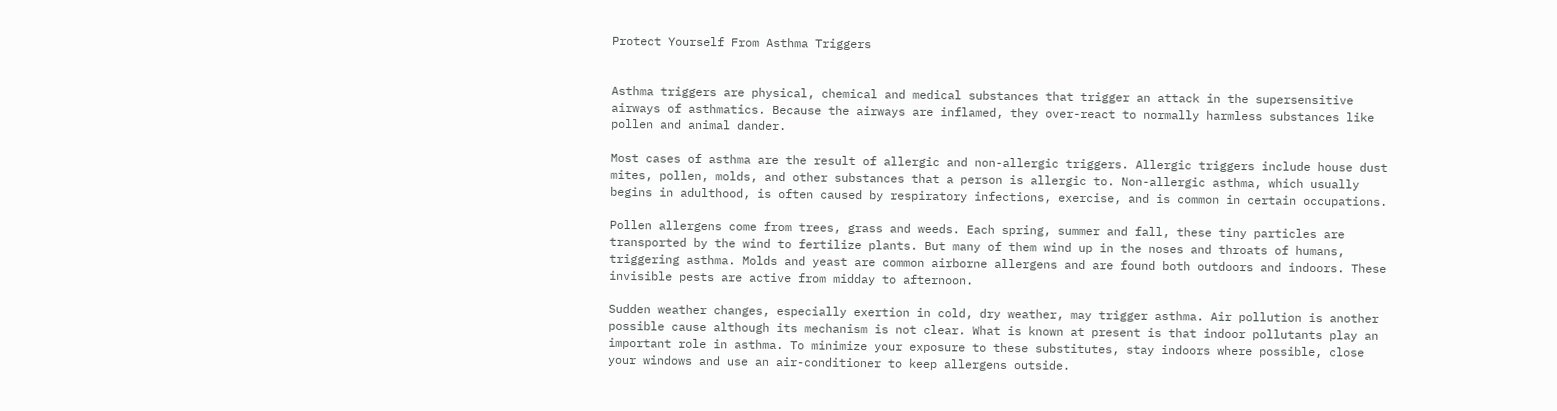Protect Yourself From Asthma Triggers


Asthma triggers are physical, chemical and medical substances that trigger an attack in the supersensitive airways of asthmatics. Because the airways are inflamed, they over-react to normally harmless substances like pollen and animal dander.

Most cases of asthma are the result of allergic and non-allergic triggers. Allergic triggers include house dust mites, pollen, molds, and other substances that a person is allergic to. Non-allergic asthma, which usually begins in adulthood, is often caused by respiratory infections, exercise, and is common in certain occupations.

Pollen allergens come from trees, grass and weeds. Each spring, summer and fall, these tiny particles are transported by the wind to fertilize plants. But many of them wind up in the noses and throats of humans, triggering asthma. Molds and yeast are common airborne allergens and are found both outdoors and indoors. These invisible pests are active from midday to afternoon.

Sudden weather changes, especially exertion in cold, dry weather, may trigger asthma. Air pollution is another possible cause although its mechanism is not clear. What is known at present is that indoor pollutants play an important role in asthma. To minimize your exposure to these substitutes, stay indoors where possible, close your windows and use an air-conditioner to keep allergens outside.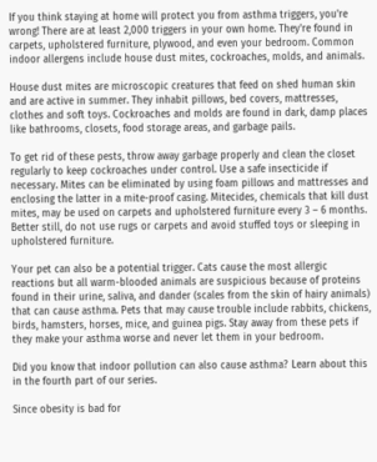If you think staying at home will protect you from asthma triggers, you're wrong! There are at least 2,000 triggers in your own home. They're found in carpets, upholstered furniture, plywood, and even your bedroom. Common indoor allergens include house dust mites, cockroaches, molds, and animals.

House dust mites are microscopic creatures that feed on shed human skin and are active in summer. They inhabit pillows, bed covers, mattresses, clothes and soft toys. Cockroaches and molds are found in dark, damp places like bathrooms, closets, food storage areas, and garbage pails.

To get rid of these pests, throw away garbage properly and clean the closet regularly to keep cockroaches under control. Use a safe insecticide if necessary. Mites can be eliminated by using foam pillows and mattresses and enclosing the latter in a mite-proof casing. Mitecides, chemicals that kill dust mites, may be used on carpets and upholstered furniture every 3 – 6 months. Better still, do not use rugs or carpets and avoid stuffed toys or sleeping in upholstered furniture.

Your pet can also be a potential trigger. Cats cause the most allergic reactions but all warm-blooded animals are suspicious because of proteins found in their urine, saliva, and dander (scales from the skin of hairy animals) that can cause asthma. Pets that may cause trouble include rabbits, chickens, birds, hamsters, horses, mice, and guinea pigs. Stay away from these pets if they make your asthma worse and never let them in your bedroom.

Did you know that indoor pollution can also cause asthma? Learn about this in the fourth part of our series.

Since obesity is bad for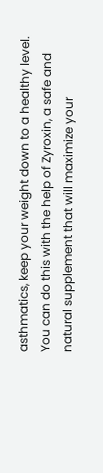asthmatics, keep your weight down to a healthy level. You can do this with the help of Zyroxin, a safe and natural supplement that will maximize your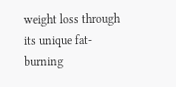weight loss through its unique fat-burning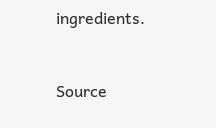ingredients.


Source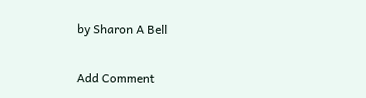by Sharon A Bell

Add Comment